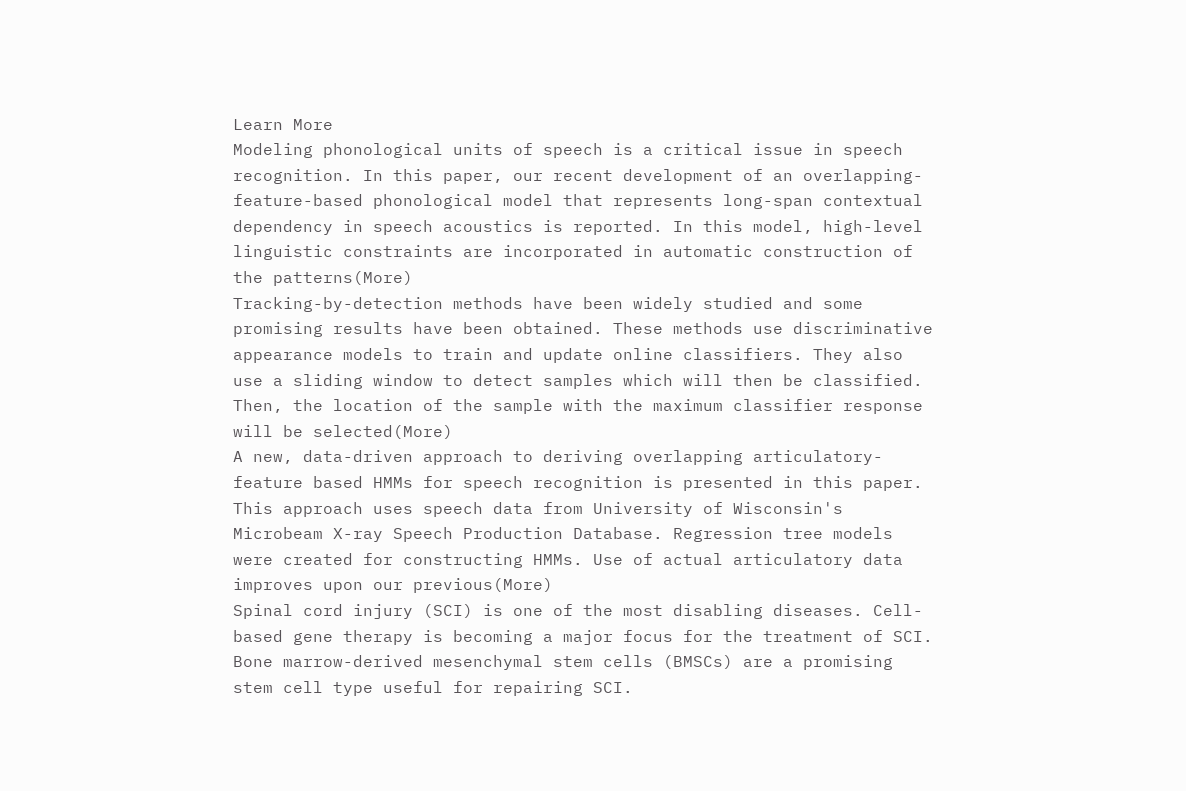Learn More
Modeling phonological units of speech is a critical issue in speech recognition. In this paper, our recent development of an overlapping-feature-based phonological model that represents long-span contextual dependency in speech acoustics is reported. In this model, high-level linguistic constraints are incorporated in automatic construction of the patterns(More)
Tracking-by-detection methods have been widely studied and some promising results have been obtained. These methods use discriminative appearance models to train and update online classifiers. They also use a sliding window to detect samples which will then be classified. Then, the location of the sample with the maximum classifier response will be selected(More)
A new, data-driven approach to deriving overlapping articulatory-feature based HMMs for speech recognition is presented in this paper. This approach uses speech data from University of Wisconsin's Microbeam X-ray Speech Production Database. Regression tree models were created for constructing HMMs. Use of actual articulatory data improves upon our previous(More)
Spinal cord injury (SCI) is one of the most disabling diseases. Cell-based gene therapy is becoming a major focus for the treatment of SCI. Bone marrow-derived mesenchymal stem cells (BMSCs) are a promising stem cell type useful for repairing SCI.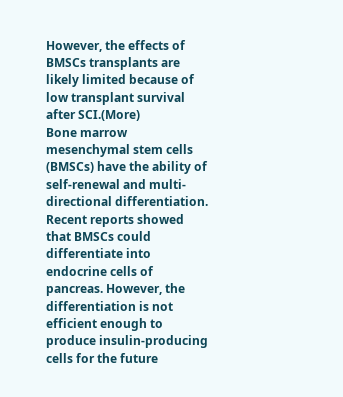However, the effects of BMSCs transplants are likely limited because of low transplant survival after SCI.(More)
Bone marrow mesenchymal stem cells (BMSCs) have the ability of self-renewal and multi-directional differentiation. Recent reports showed that BMSCs could differentiate into endocrine cells of pancreas. However, the differentiation is not efficient enough to produce insulin-producing cells for the future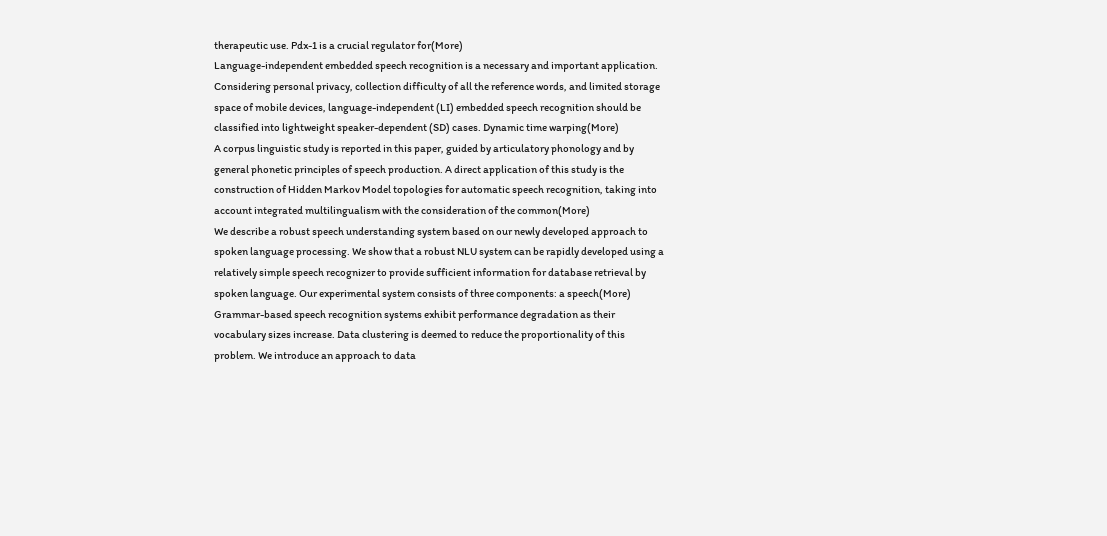therapeutic use. Pdx-1 is a crucial regulator for(More)
Language-independent embedded speech recognition is a necessary and important application. Considering personal privacy, collection difficulty of all the reference words, and limited storage space of mobile devices, language-independent (LI) embedded speech recognition should be classified into lightweight speaker-dependent (SD) cases. Dynamic time warping(More)
A corpus linguistic study is reported in this paper, guided by articulatory phonology and by general phonetic principles of speech production. A direct application of this study is the construction of Hidden Markov Model topologies for automatic speech recognition, taking into account integrated multilingualism with the consideration of the common(More)
We describe a robust speech understanding system based on our newly developed approach to spoken language processing. We show that a robust NLU system can be rapidly developed using a relatively simple speech recognizer to provide sufficient information for database retrieval by spoken language. Our experimental system consists of three components: a speech(More)
Grammar-based speech recognition systems exhibit performance degradation as their vocabulary sizes increase. Data clustering is deemed to reduce the proportionality of this problem. We introduce an approach to data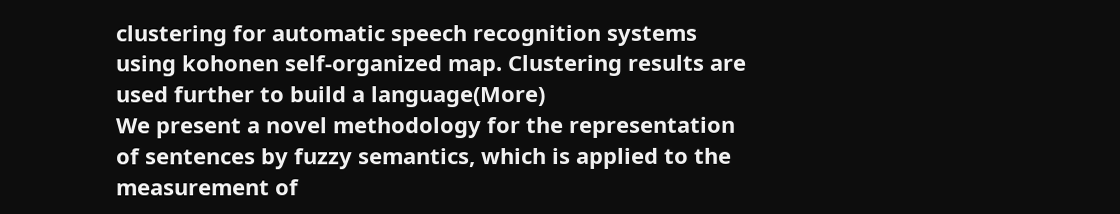clustering for automatic speech recognition systems using kohonen self-organized map. Clustering results are used further to build a language(More)
We present a novel methodology for the representation of sentences by fuzzy semantics, which is applied to the measurement of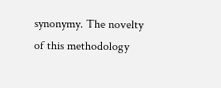synonymy. The novelty of this methodology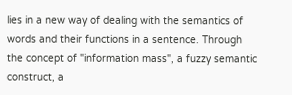lies in a new way of dealing with the semantics of words and their functions in a sentence. Through the concept of "information mass", a fuzzy semantic construct, a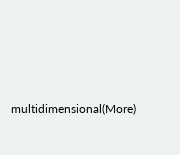multidimensional(More)